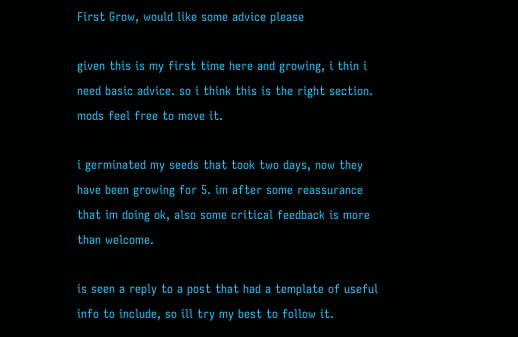First Grow, would like some advice please

given this is my first time here and growing, i thin i need basic advice. so i think this is the right section. mods feel free to move it.

i germinated my seeds that took two days, now they have been growing for 5. im after some reassurance that im doing ok, also some critical feedback is more than welcome.

is seen a reply to a post that had a template of useful info to include, so ill try my best to follow it.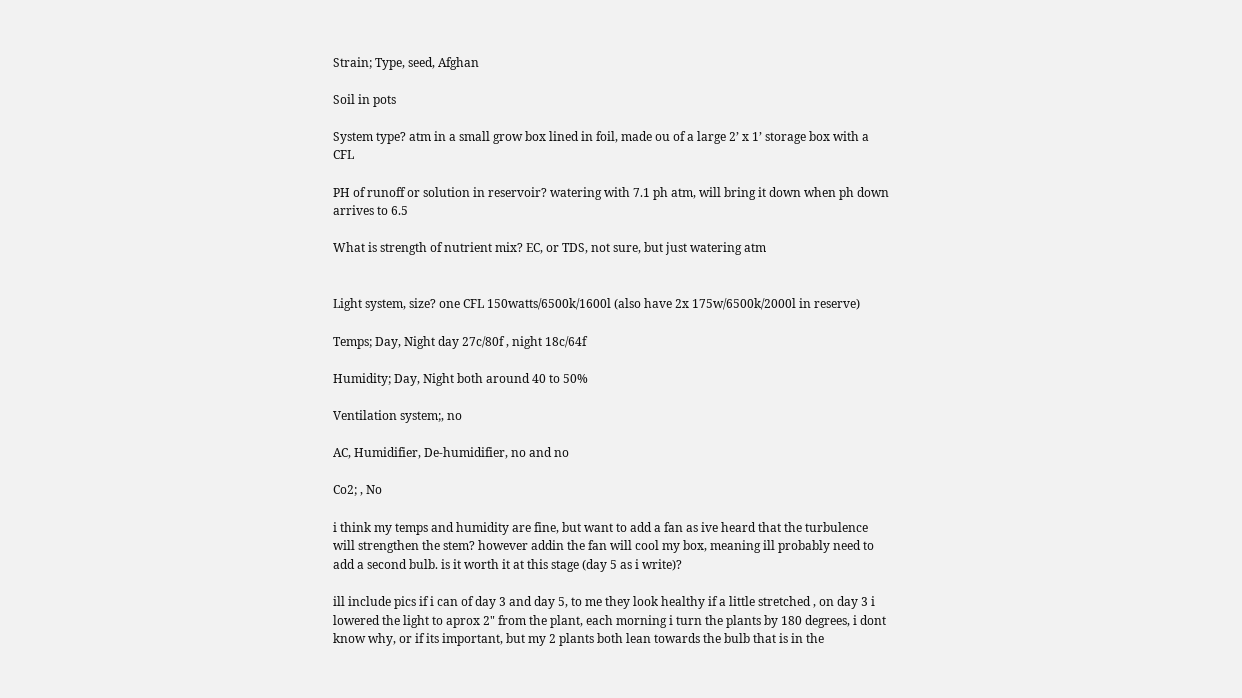Strain; Type, seed, Afghan

Soil in pots

System type? atm in a small grow box lined in foil, made ou of a large 2’ x 1’ storage box with a CFL

PH of runoff or solution in reservoir? watering with 7.1 ph atm, will bring it down when ph down arrives to 6.5

What is strength of nutrient mix? EC, or TDS, not sure, but just watering atm


Light system, size? one CFL 150watts/6500k/1600l (also have 2x 175w/6500k/2000l in reserve)

Temps; Day, Night day 27c/80f , night 18c/64f

Humidity; Day, Night both around 40 to 50%

Ventilation system;, no

AC, Humidifier, De-humidifier, no and no

Co2; , No

i think my temps and humidity are fine, but want to add a fan as ive heard that the turbulence will strengthen the stem? however addin the fan will cool my box, meaning ill probably need to add a second bulb. is it worth it at this stage (day 5 as i write)?

ill include pics if i can of day 3 and day 5, to me they look healthy if a little stretched , on day 3 i lowered the light to aprox 2" from the plant, each morning i turn the plants by 180 degrees, i dont know why, or if its important, but my 2 plants both lean towards the bulb that is in the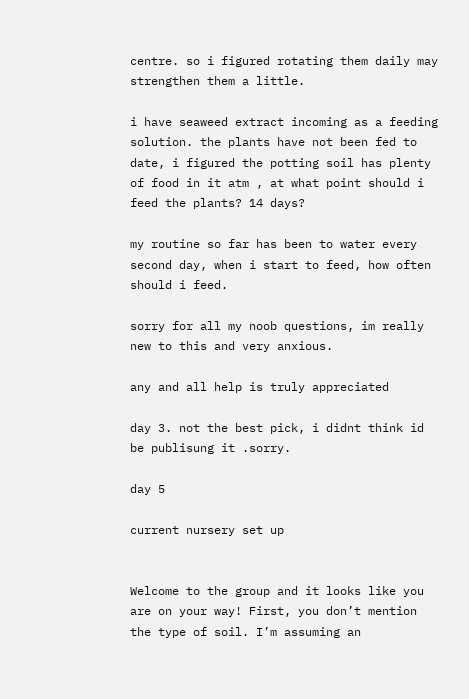centre. so i figured rotating them daily may strengthen them a little.

i have seaweed extract incoming as a feeding solution. the plants have not been fed to date, i figured the potting soil has plenty of food in it atm , at what point should i feed the plants? 14 days?

my routine so far has been to water every second day, when i start to feed, how often should i feed.

sorry for all my noob questions, im really new to this and very anxious.

any and all help is truly appreciated

day 3. not the best pick, i didnt think id be publisung it .sorry.

day 5

current nursery set up


Welcome to the group and it looks like you are on your way! First, you don’t mention the type of soil. I’m assuming an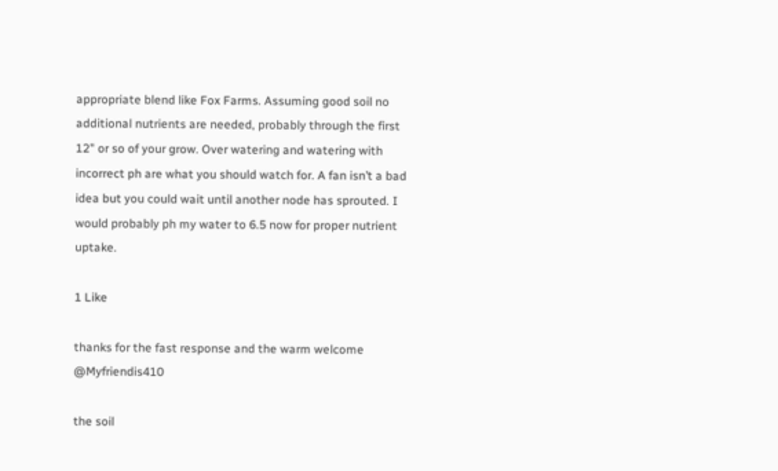appropriate blend like Fox Farms. Assuming good soil no additional nutrients are needed, probably through the first 12" or so of your grow. Over watering and watering with incorrect ph are what you should watch for. A fan isn’t a bad idea but you could wait until another node has sprouted. I would probably ph my water to 6.5 now for proper nutrient uptake.

1 Like

thanks for the fast response and the warm welcome @Myfriendis410

the soil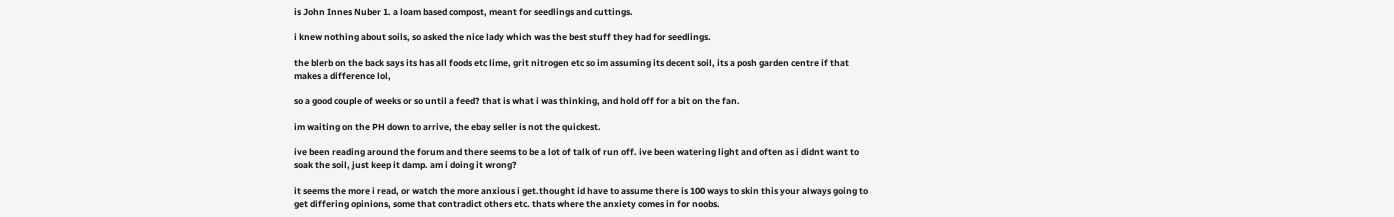is John Innes Nuber 1. a loam based compost, meant for seedlings and cuttings.

i knew nothing about soils, so asked the nice lady which was the best stuff they had for seedlings.

the blerb on the back says its has all foods etc lime, grit nitrogen etc so im assuming its decent soil, its a posh garden centre if that makes a difference lol,

so a good couple of weeks or so until a feed? that is what i was thinking, and hold off for a bit on the fan.

im waiting on the PH down to arrive, the ebay seller is not the quickest.

ive been reading around the forum and there seems to be a lot of talk of run off. ive been watering light and often as i didnt want to soak the soil, just keep it damp. am i doing it wrong?

it seems the more i read, or watch the more anxious i get.thought id have to assume there is 100 ways to skin this your always going to get differing opinions, some that contradict others etc. thats where the anxiety comes in for noobs.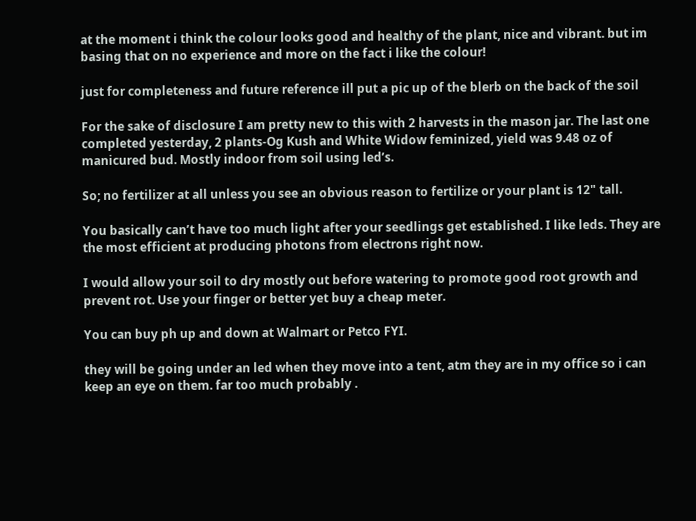at the moment i think the colour looks good and healthy of the plant, nice and vibrant. but im basing that on no experience and more on the fact i like the colour!

just for completeness and future reference ill put a pic up of the blerb on the back of the soil

For the sake of disclosure I am pretty new to this with 2 harvests in the mason jar. The last one completed yesterday, 2 plants-Og Kush and White Widow feminized, yield was 9.48 oz of manicured bud. Mostly indoor from soil using led’s.

So; no fertilizer at all unless you see an obvious reason to fertilize or your plant is 12" tall.

You basically can’t have too much light after your seedlings get established. I like leds. They are the most efficient at producing photons from electrons right now.

I would allow your soil to dry mostly out before watering to promote good root growth and prevent rot. Use your finger or better yet buy a cheap meter.

You can buy ph up and down at Walmart or Petco FYI.

they will be going under an led when they move into a tent, atm they are in my office so i can keep an eye on them. far too much probably .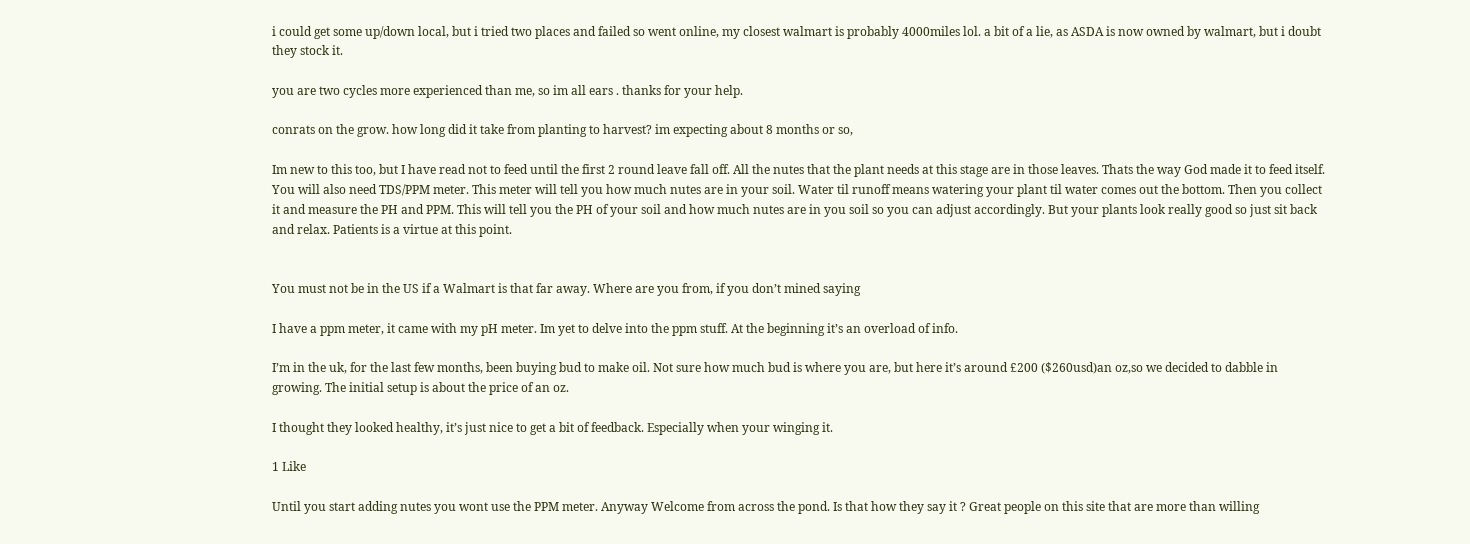i could get some up/down local, but i tried two places and failed so went online, my closest walmart is probably 4000miles lol. a bit of a lie, as ASDA is now owned by walmart, but i doubt they stock it.

you are two cycles more experienced than me, so im all ears . thanks for your help.

conrats on the grow. how long did it take from planting to harvest? im expecting about 8 months or so,

Im new to this too, but I have read not to feed until the first 2 round leave fall off. All the nutes that the plant needs at this stage are in those leaves. Thats the way God made it to feed itself. You will also need TDS/PPM meter. This meter will tell you how much nutes are in your soil. Water til runoff means watering your plant til water comes out the bottom. Then you collect it and measure the PH and PPM. This will tell you the PH of your soil and how much nutes are in you soil so you can adjust accordingly. But your plants look really good so just sit back and relax. Patients is a virtue at this point.


You must not be in the US if a Walmart is that far away. Where are you from, if you don’t mined saying

I have a ppm meter, it came with my pH meter. Im yet to delve into the ppm stuff. At the beginning it’s an overload of info.

I’m in the uk, for the last few months, been buying bud to make oil. Not sure how much bud is where you are, but here it’s around £200 ($260usd)an oz,so we decided to dabble in growing. The initial setup is about the price of an oz.

I thought they looked healthy, it’s just nice to get a bit of feedback. Especially when your winging it.

1 Like

Until you start adding nutes you wont use the PPM meter. Anyway Welcome from across the pond. Is that how they say it ? Great people on this site that are more than willing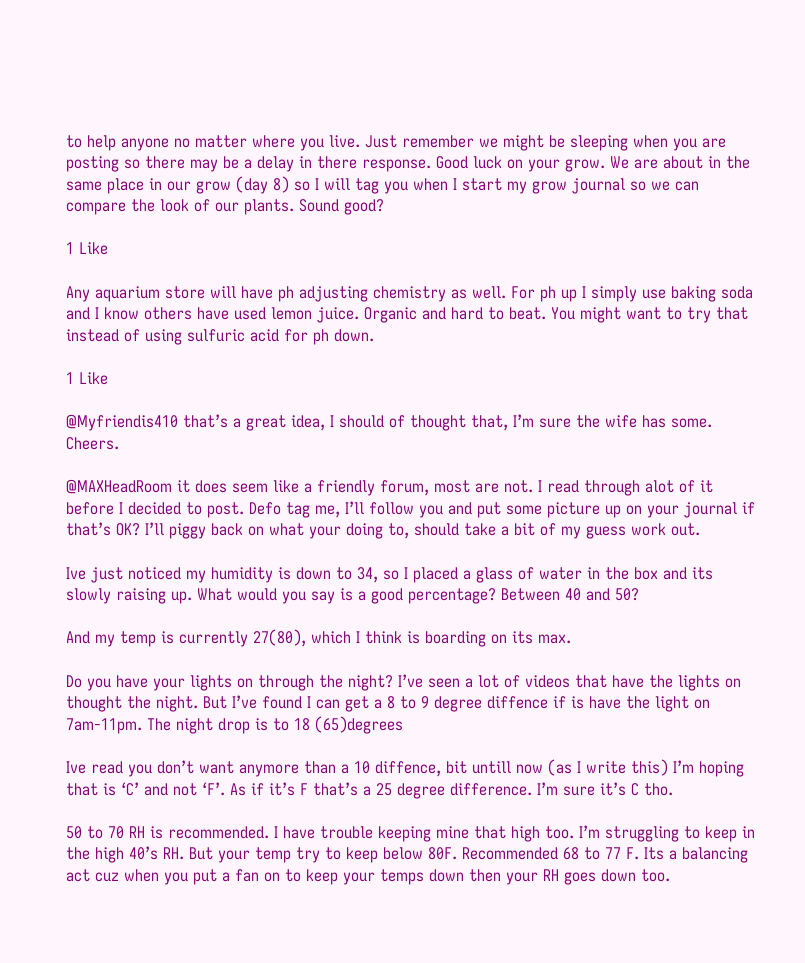to help anyone no matter where you live. Just remember we might be sleeping when you are posting so there may be a delay in there response. Good luck on your grow. We are about in the same place in our grow (day 8) so I will tag you when I start my grow journal so we can compare the look of our plants. Sound good?

1 Like

Any aquarium store will have ph adjusting chemistry as well. For ph up I simply use baking soda and I know others have used lemon juice. Organic and hard to beat. You might want to try that instead of using sulfuric acid for ph down.

1 Like

@Myfriendis410 that’s a great idea, I should of thought that, I’m sure the wife has some. Cheers.

@MAXHeadRoom it does seem like a friendly forum, most are not. I read through alot of it before I decided to post. Defo tag me, I’ll follow you and put some picture up on your journal if that’s OK? I’ll piggy back on what your doing to, should take a bit of my guess work out.

Ive just noticed my humidity is down to 34, so I placed a glass of water in the box and its slowly raising up. What would you say is a good percentage? Between 40 and 50?

And my temp is currently 27(80), which I think is boarding on its max.

Do you have your lights on through the night? I’ve seen a lot of videos that have the lights on thought the night. But I’ve found I can get a 8 to 9 degree diffence if is have the light on 7am-11pm. The night drop is to 18 (65)degrees

Ive read you don’t want anymore than a 10 diffence, bit untill now (as I write this) I’m hoping that is ‘C’ and not ‘F’. As if it’s F that’s a 25 degree difference. I’m sure it’s C tho.

50 to 70 RH is recommended. I have trouble keeping mine that high too. I’m struggling to keep in the high 40’s RH. But your temp try to keep below 80F. Recommended 68 to 77 F. Its a balancing act cuz when you put a fan on to keep your temps down then your RH goes down too.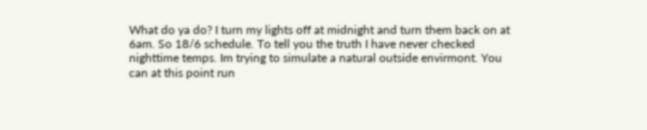What do ya do? I turn my lights off at midnight and turn them back on at 6am. So 18/6 schedule. To tell you the truth I have never checked nighttime temps. Im trying to simulate a natural outside envirmont. You can at this point run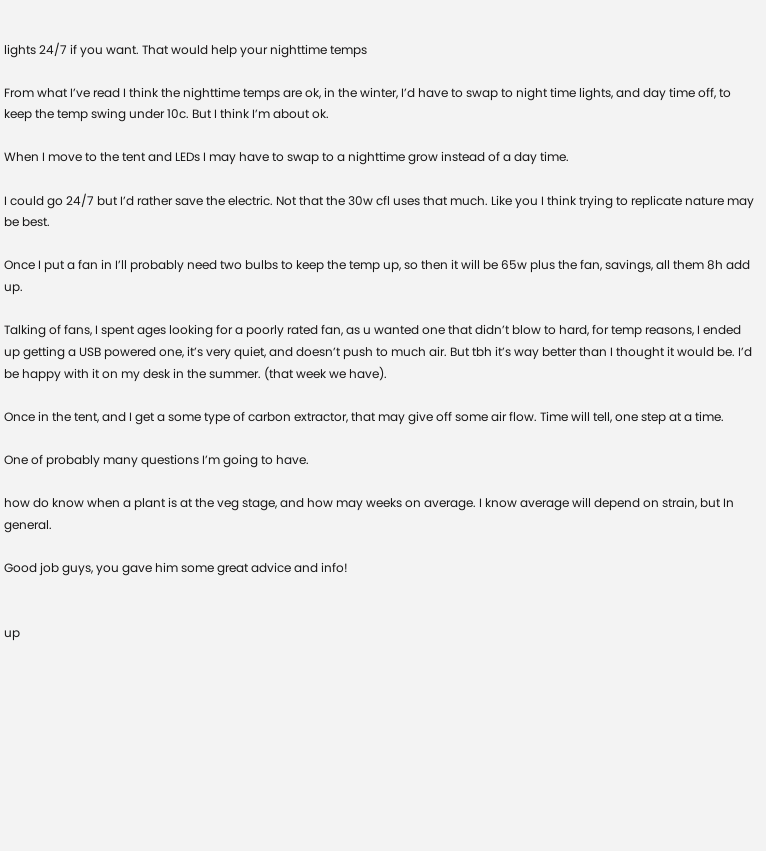lights 24/7 if you want. That would help your nighttime temps

From what I’ve read I think the nighttime temps are ok, in the winter, I’d have to swap to night time lights, and day time off, to keep the temp swing under 10c. But I think I’m about ok.

When I move to the tent and LEDs I may have to swap to a nighttime grow instead of a day time.

I could go 24/7 but I’d rather save the electric. Not that the 30w cfl uses that much. Like you I think trying to replicate nature may be best.

Once I put a fan in I’ll probably need two bulbs to keep the temp up, so then it will be 65w plus the fan, savings, all them 8h add up.

Talking of fans, I spent ages looking for a poorly rated fan, as u wanted one that didn’t blow to hard, for temp reasons, I ended up getting a USB powered one, it’s very quiet, and doesn’t push to much air. But tbh it’s way better than I thought it would be. I’d be happy with it on my desk in the summer. (that week we have).

Once in the tent, and I get a some type of carbon extractor, that may give off some air flow. Time will tell, one step at a time.

One of probably many questions I’m going to have.

how do know when a plant is at the veg stage, and how may weeks on average. I know average will depend on strain, but In general.

Good job guys, you gave him some great advice and info!


up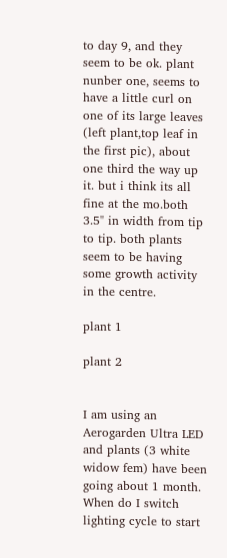to day 9, and they seem to be ok. plant nunber one, seems to have a little curl on one of its large leaves (left plant,top leaf in the first pic), about one third the way up it. but i think its all fine at the mo.both 3.5" in width from tip to tip. both plants seem to be having some growth activity in the centre.

plant 1

plant 2


I am using an Aerogarden Ultra LED and plants (3 white widow fem) have been going about 1 month. When do I switch lighting cycle to start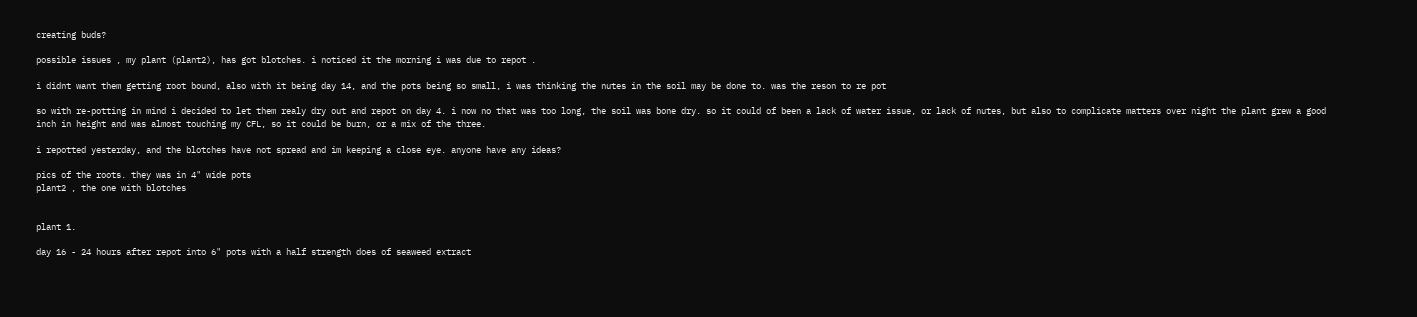creating buds?

possible issues , my plant (plant2), has got blotches. i noticed it the morning i was due to repot .

i didnt want them getting root bound, also with it being day 14, and the pots being so small, i was thinking the nutes in the soil may be done to. was the reson to re pot

so with re-potting in mind i decided to let them realy dry out and repot on day 4. i now no that was too long, the soil was bone dry. so it could of been a lack of water issue, or lack of nutes, but also to complicate matters over night the plant grew a good inch in height and was almost touching my CFL, so it could be burn, or a mix of the three.

i repotted yesterday, and the blotches have not spread and im keeping a close eye. anyone have any ideas?

pics of the roots. they was in 4" wide pots
plant2 , the one with blotches


plant 1.

day 16 - 24 hours after repot into 6" pots with a half strength does of seaweed extract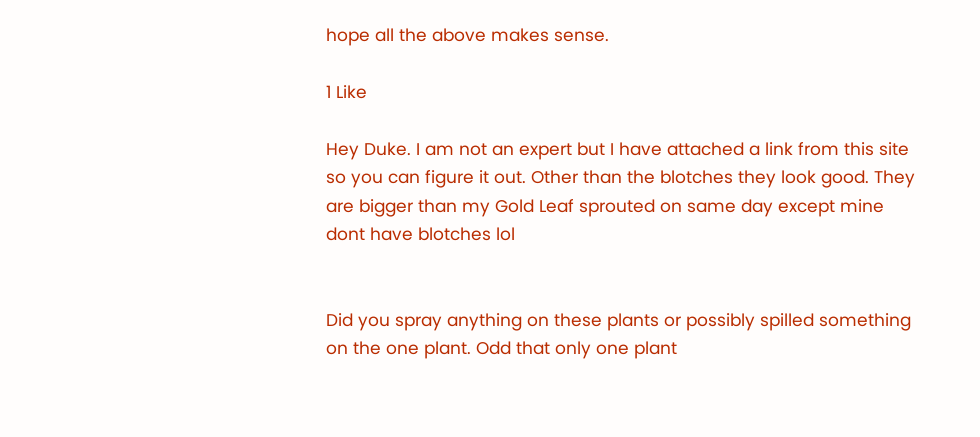hope all the above makes sense.

1 Like

Hey Duke. I am not an expert but I have attached a link from this site so you can figure it out. Other than the blotches they look good. They are bigger than my Gold Leaf sprouted on same day except mine dont have blotches lol


Did you spray anything on these plants or possibly spilled something on the one plant. Odd that only one plant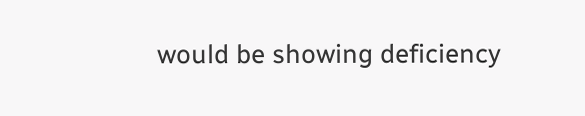would be showing deficiency